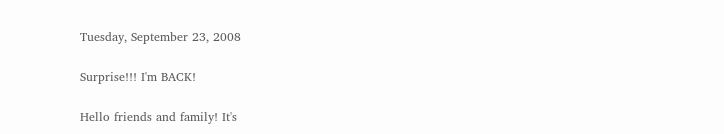Tuesday, September 23, 2008

Surprise!!! I'm BACK!

Hello friends and family! It's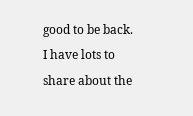good to be back. I have lots to share about the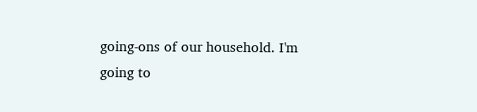going-ons of our household. I'm going to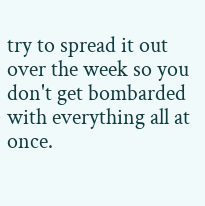try to spread it out over the week so you don't get bombarded with everything all at once.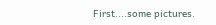First....some pictures.